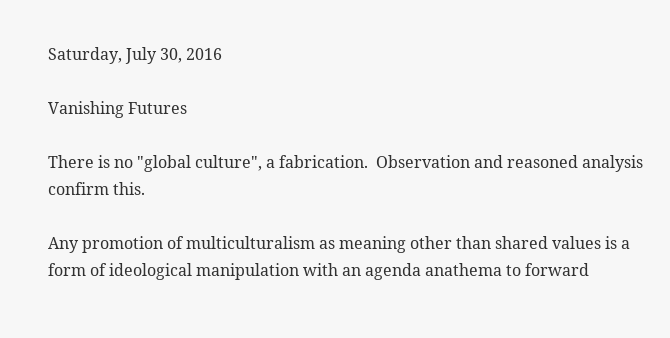Saturday, July 30, 2016

Vanishing Futures

There is no "global culture", a fabrication.  Observation and reasoned analysis confirm this.

Any promotion of multiculturalism as meaning other than shared values is a form of ideological manipulation with an agenda anathema to forward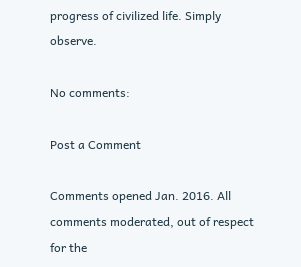progress of civilized life. Simply observe.

No comments:

Post a Comment

Comments opened Jan. 2016. All comments moderated, out of respect for the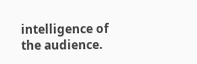intelligence of the audience.